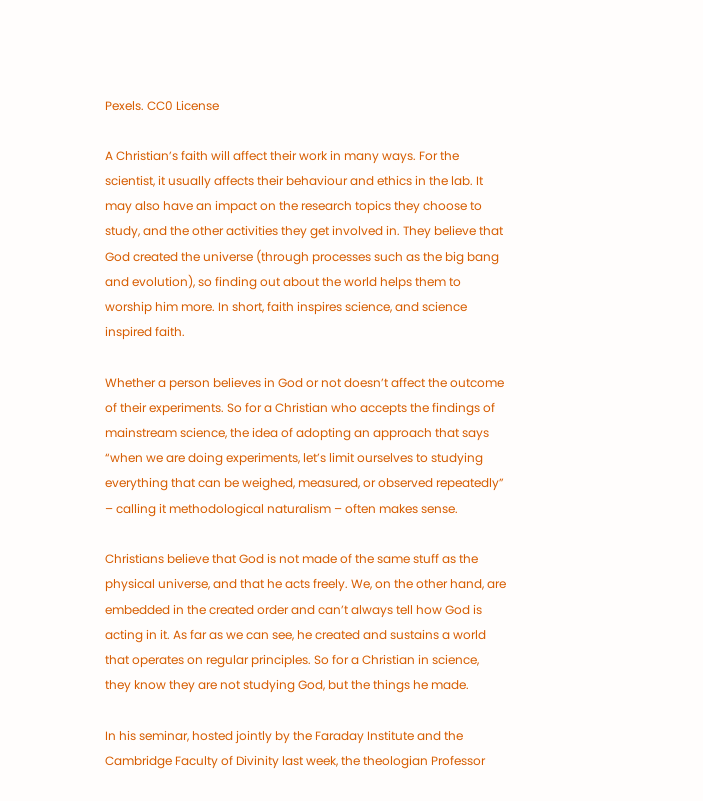Pexels. CC0 License

A Christian’s faith will affect their work in many ways. For the scientist, it usually affects their behaviour and ethics in the lab. It may also have an impact on the research topics they choose to study, and the other activities they get involved in. They believe that God created the universe (through processes such as the big bang and evolution), so finding out about the world helps them to worship him more. In short, faith inspires science, and science inspired faith.

Whether a person believes in God or not doesn’t affect the outcome of their experiments. So for a Christian who accepts the findings of mainstream science, the idea of adopting an approach that says “when we are doing experiments, let’s limit ourselves to studying everything that can be weighed, measured, or observed repeatedly” – calling it methodological naturalism – often makes sense.

Christians believe that God is not made of the same stuff as the physical universe, and that he acts freely. We, on the other hand, are embedded in the created order and can’t always tell how God is acting in it. As far as we can see, he created and sustains a world that operates on regular principles. So for a Christian in science, they know they are not studying God, but the things he made.

In his seminar, hosted jointly by the Faraday Institute and the Cambridge Faculty of Divinity last week, the theologian Professor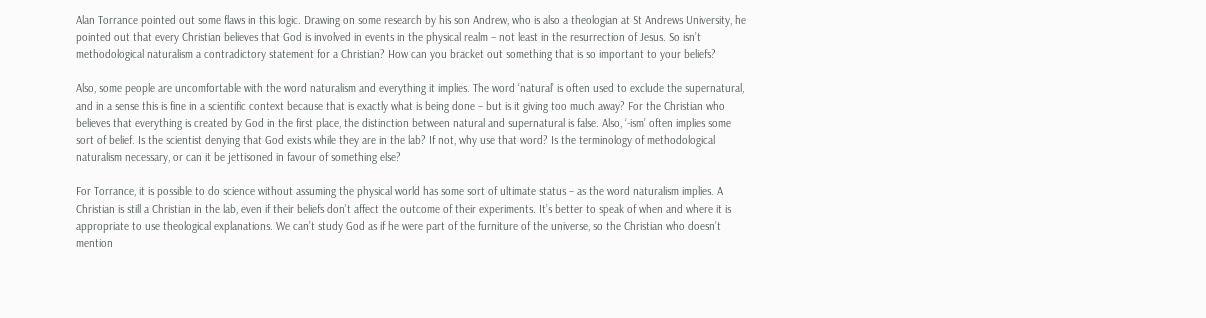Alan Torrance pointed out some flaws in this logic. Drawing on some research by his son Andrew, who is also a theologian at St Andrews University, he pointed out that every Christian believes that God is involved in events in the physical realm – not least in the resurrection of Jesus. So isn’t methodological naturalism a contradictory statement for a Christian? How can you bracket out something that is so important to your beliefs?

Also, some people are uncomfortable with the word naturalism and everything it implies. The word ‘natural’ is often used to exclude the supernatural, and in a sense this is fine in a scientific context because that is exactly what is being done – but is it giving too much away? For the Christian who believes that everything is created by God in the first place, the distinction between natural and supernatural is false. Also, ‘-ism’ often implies some sort of belief. Is the scientist denying that God exists while they are in the lab? If not, why use that word? Is the terminology of methodological naturalism necessary, or can it be jettisoned in favour of something else?

For Torrance, it is possible to do science without assuming the physical world has some sort of ultimate status – as the word naturalism implies. A Christian is still a Christian in the lab, even if their beliefs don’t affect the outcome of their experiments. It’s better to speak of when and where it is appropriate to use theological explanations. We can’t study God as if he were part of the furniture of the universe, so the Christian who doesn’t mention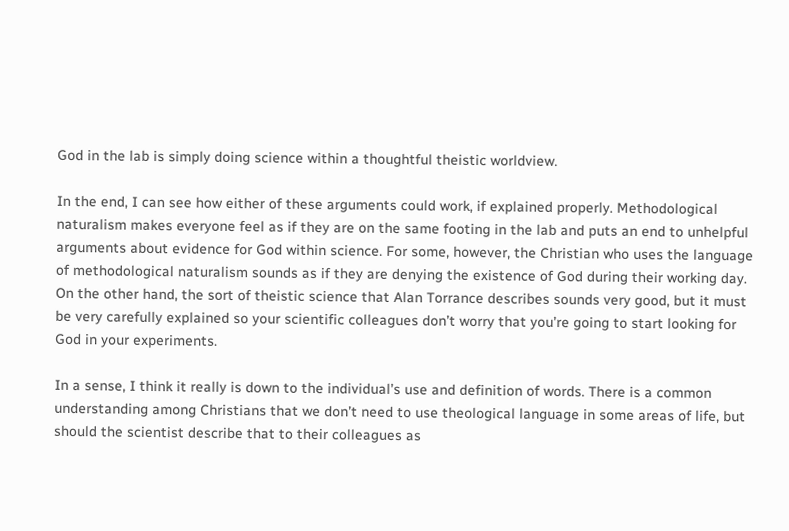God in the lab is simply doing science within a thoughtful theistic worldview.

In the end, I can see how either of these arguments could work, if explained properly. Methodological naturalism makes everyone feel as if they are on the same footing in the lab and puts an end to unhelpful arguments about evidence for God within science. For some, however, the Christian who uses the language of methodological naturalism sounds as if they are denying the existence of God during their working day. On the other hand, the sort of theistic science that Alan Torrance describes sounds very good, but it must be very carefully explained so your scientific colleagues don’t worry that you’re going to start looking for God in your experiments.

In a sense, I think it really is down to the individual’s use and definition of words. There is a common understanding among Christians that we don’t need to use theological language in some areas of life, but should the scientist describe that to their colleagues as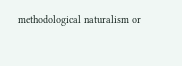methodological naturalism or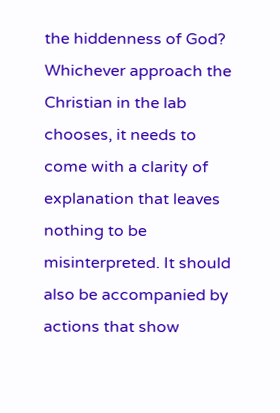the hiddenness of God? Whichever approach the Christian in the lab chooses, it needs to come with a clarity of explanation that leaves nothing to be misinterpreted. It should also be accompanied by actions that show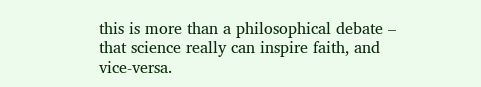this is more than a philosophical debate – that science really can inspire faith, and vice-versa.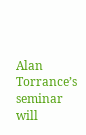Alan Torrance’s seminar will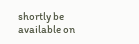shortly be available on